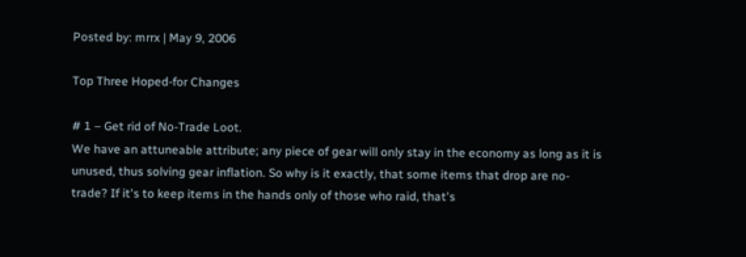Posted by: mrrx | May 9, 2006

Top Three Hoped-for Changes

# 1 – Get rid of No-Trade Loot.
We have an attuneable attribute; any piece of gear will only stay in the economy as long as it is unused, thus solving gear inflation. So why is it exactly, that some items that drop are no-trade? If it's to keep items in the hands only of those who raid, that's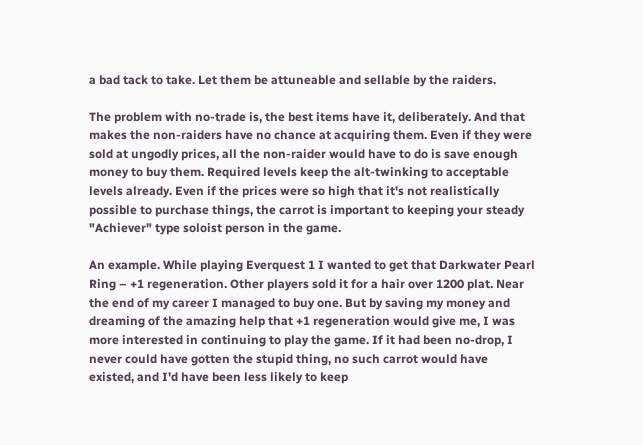a bad tack to take. Let them be attuneable and sellable by the raiders.

The problem with no-trade is, the best items have it, deliberately. And that makes the non-raiders have no chance at acquiring them. Even if they were sold at ungodly prices, all the non-raider would have to do is save enough money to buy them. Required levels keep the alt-twinking to acceptable levels already. Even if the prices were so high that it's not realistically possible to purchase things, the carrot is important to keeping your steady "Achiever" type soloist person in the game.

An example. While playing Everquest 1 I wanted to get that Darkwater Pearl Ring – +1 regeneration. Other players sold it for a hair over 1200 plat. Near the end of my career I managed to buy one. But by saving my money and dreaming of the amazing help that +1 regeneration would give me, I was more interested in continuing to play the game. If it had been no-drop, I never could have gotten the stupid thing, no such carrot would have existed, and I'd have been less likely to keep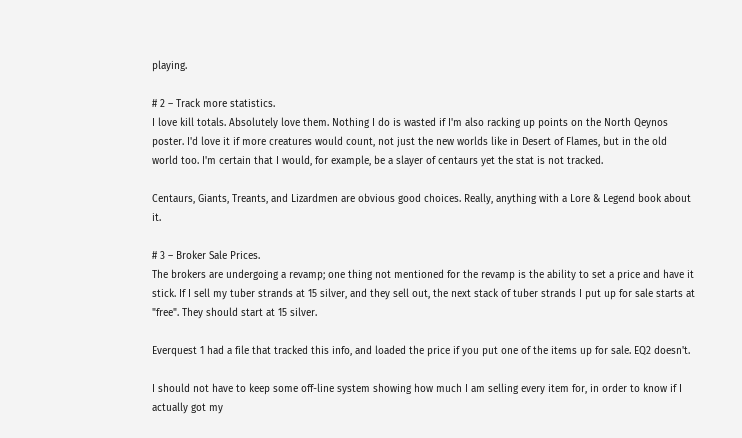playing.

# 2 – Track more statistics.
I love kill totals. Absolutely love them. Nothing I do is wasted if I'm also racking up points on the North Qeynos poster. I'd love it if more creatures would count, not just the new worlds like in Desert of Flames, but in the old world too. I'm certain that I would, for example, be a slayer of centaurs yet the stat is not tracked.

Centaurs, Giants, Treants, and Lizardmen are obvious good choices. Really, anything with a Lore & Legend book about it.

# 3 – Broker Sale Prices.
The brokers are undergoing a revamp; one thing not mentioned for the revamp is the ability to set a price and have it stick. If I sell my tuber strands at 15 silver, and they sell out, the next stack of tuber strands I put up for sale starts at "free". They should start at 15 silver.

Everquest 1 had a file that tracked this info, and loaded the price if you put one of the items up for sale. EQ2 doesn't.

I should not have to keep some off-line system showing how much I am selling every item for, in order to know if I actually got my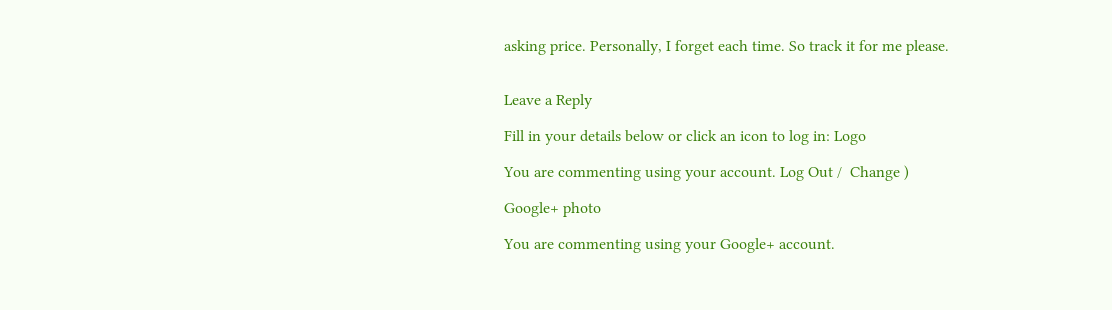asking price. Personally, I forget each time. So track it for me please.


Leave a Reply

Fill in your details below or click an icon to log in: Logo

You are commenting using your account. Log Out /  Change )

Google+ photo

You are commenting using your Google+ account.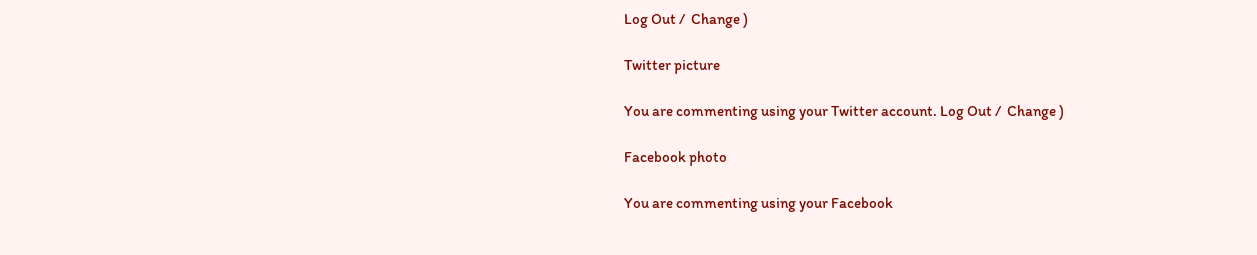Log Out /  Change )

Twitter picture

You are commenting using your Twitter account. Log Out /  Change )

Facebook photo

You are commenting using your Facebook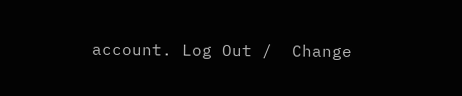account. Log Out /  Change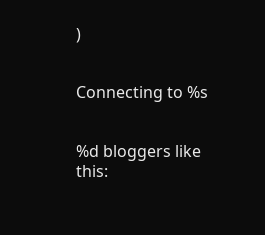)


Connecting to %s


%d bloggers like this: